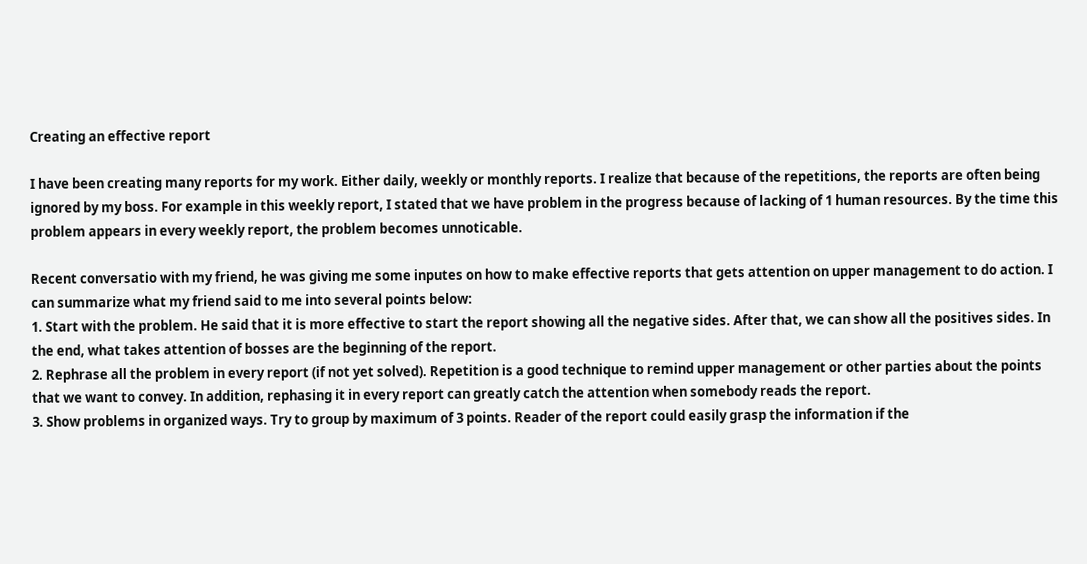Creating an effective report

I have been creating many reports for my work. Either daily, weekly or monthly reports. I realize that because of the repetitions, the reports are often being ignored by my boss. For example in this weekly report, I stated that we have problem in the progress because of lacking of 1 human resources. By the time this problem appears in every weekly report, the problem becomes unnoticable.

Recent conversatio with my friend, he was giving me some inputes on how to make effective reports that gets attention on upper management to do action. I can summarize what my friend said to me into several points below:
1. Start with the problem. He said that it is more effective to start the report showing all the negative sides. After that, we can show all the positives sides. In the end, what takes attention of bosses are the beginning of the report.
2. Rephrase all the problem in every report (if not yet solved). Repetition is a good technique to remind upper management or other parties about the points that we want to convey. In addition, rephasing it in every report can greatly catch the attention when somebody reads the report.
3. Show problems in organized ways. Try to group by maximum of 3 points. Reader of the report could easily grasp the information if the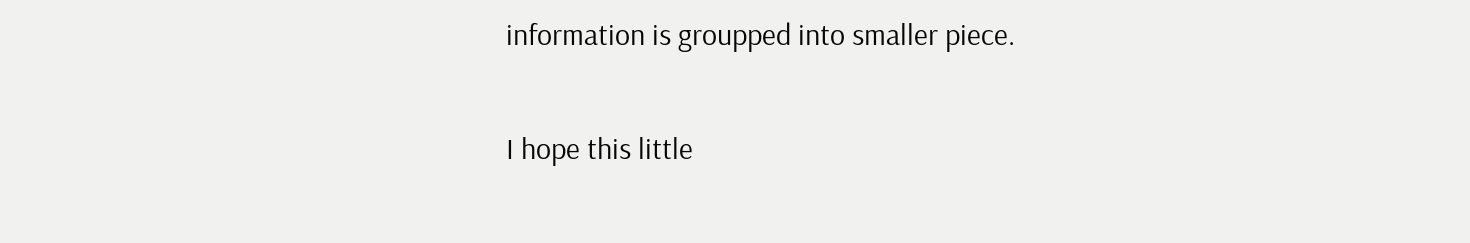information is groupped into smaller piece.

I hope this little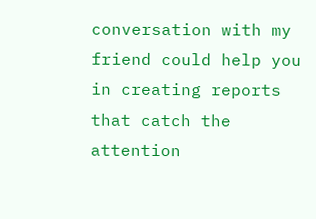conversation with my friend could help you in creating reports that catch the attention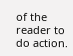of the reader to do action.